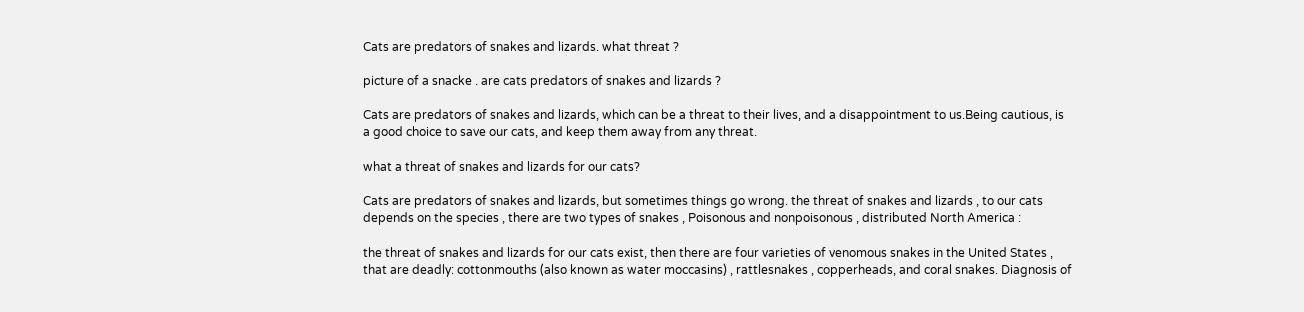Cats are predators of snakes and lizards. what threat ?

picture of a snacke . are cats predators of snakes and lizards ?

Cats are predators of snakes and lizards, which can be a threat to their lives, and a disappointment to us.Being cautious, is a good choice to save our cats, and keep them away from any threat.

what a threat of snakes and lizards for our cats?

Cats are predators of snakes and lizards, but sometimes things go wrong. the threat of snakes and lizards , to our cats depends on the species , there are two types of snakes , Poisonous and nonpoisonous , distributed North America :

the threat of snakes and lizards for our cats exist, then there are four varieties of venomous snakes in the United States , that are deadly: cottonmouths (also known as water moccasins) , rattlesnakes , copperheads, and coral snakes. Diagnosis of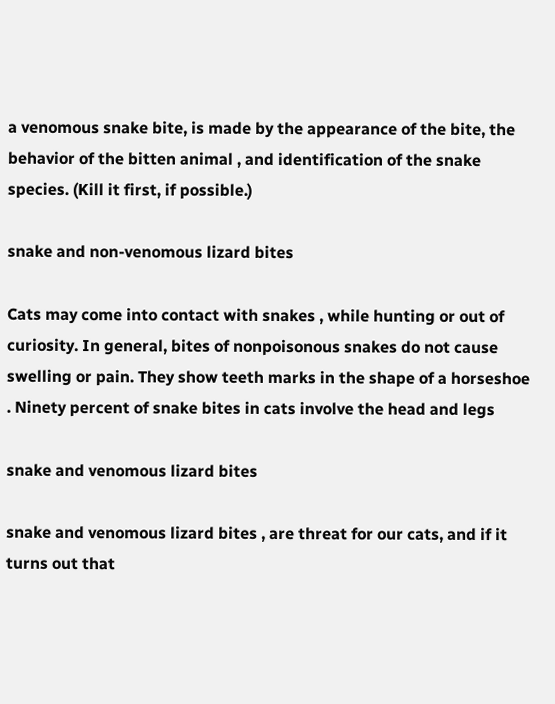a venomous snake bite, is made by the appearance of the bite, the behavior of the bitten animal , and identification of the snake species. (Kill it first, if possible.)

snake and non-venomous lizard bites

Cats may come into contact with snakes , while hunting or out of curiosity. In general, bites of nonpoisonous snakes do not cause swelling or pain. They show teeth marks in the shape of a horseshoe . Ninety percent of snake bites in cats involve the head and legs

snake and venomous lizard bites

snake and venomous lizard bites , are threat for our cats, and if it turns out that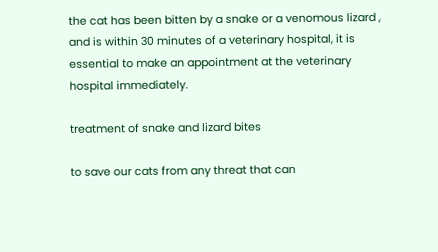the cat has been bitten by a snake or a venomous lizard , and is within 30 minutes of a veterinary hospital, it is essential to make an appointment at the veterinary hospital immediately.

treatment of snake and lizard bites

to save our cats from any threat that can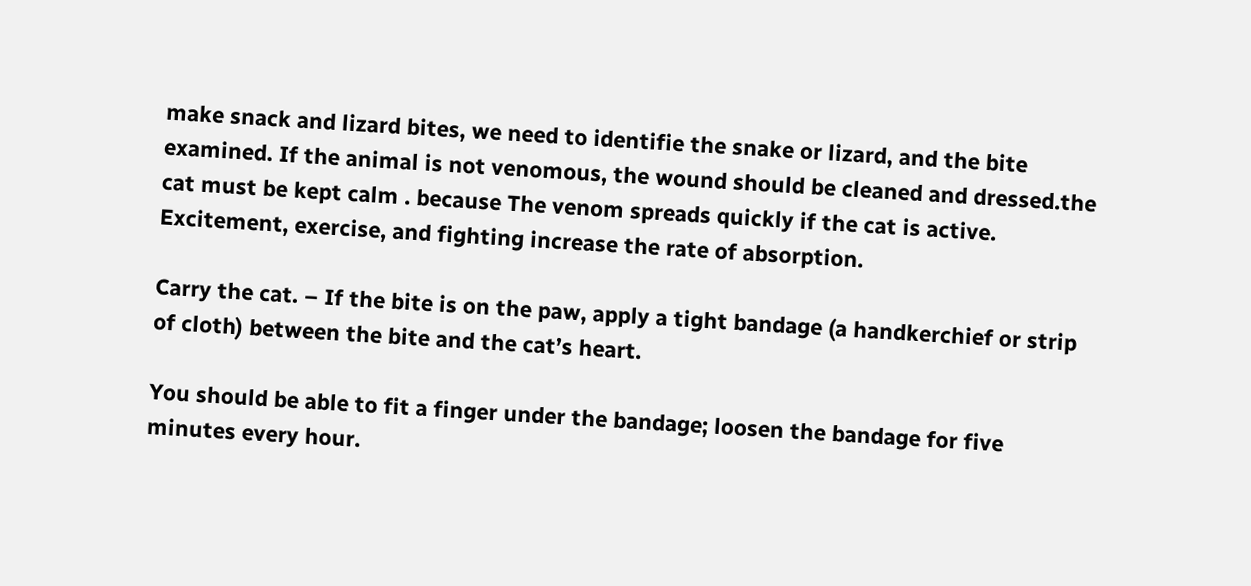make snack and lizard bites, we need to identifie the snake or lizard, and the bite examined. If the animal is not venomous, the wound should be cleaned and dressed.the cat must be kept calm . because The venom spreads quickly if the cat is active. Excitement, exercise, and fighting increase the rate of absorption.

Carry the cat. – If the bite is on the paw, apply a tight bandage (a handkerchief or strip of cloth) between the bite and the cat’s heart.

You should be able to fit a finger under the bandage; loosen the bandage for five minutes every hour.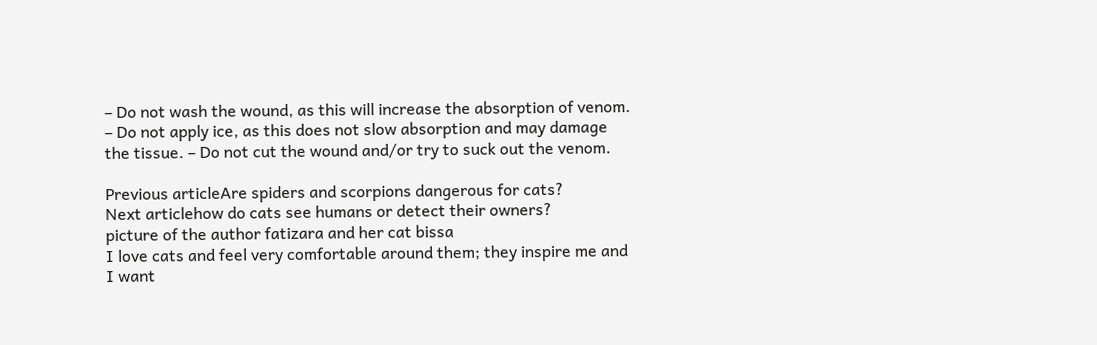– Do not wash the wound, as this will increase the absorption of venom. – Do not apply ice, as this does not slow absorption and may damage the tissue. – Do not cut the wound and/or try to suck out the venom.

Previous articleAre spiders and scorpions dangerous for cats?
Next articlehow do cats see humans or detect their owners?
picture of the author fatizara and her cat bissa
I love cats and feel very comfortable around them; they inspire me and I want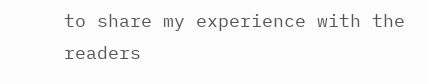to share my experience with the readers